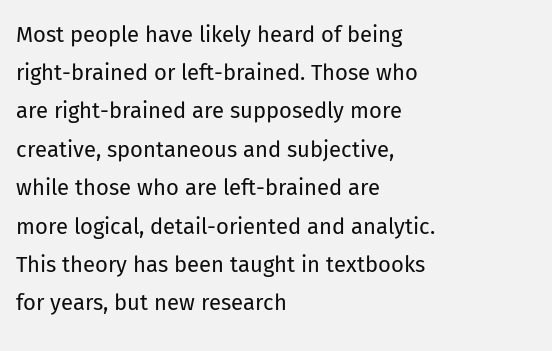Most people have likely heard of being right-brained or left-brained. Those who are right-brained are supposedly more creative, spontaneous and subjective, while those who are left-brained are more logical, detail-oriented and analytic. This theory has been taught in textbooks for years, but new research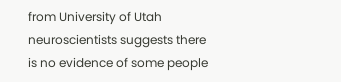from University of Utah neuroscientists suggests there is no evidence of some people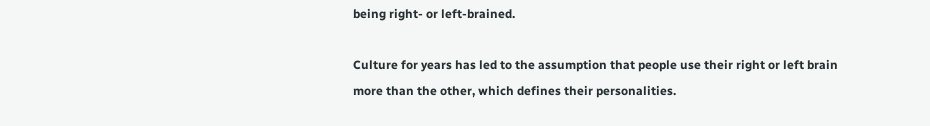being right- or left-brained.

Culture for years has led to the assumption that people use their right or left brain more than the other, which defines their personalities.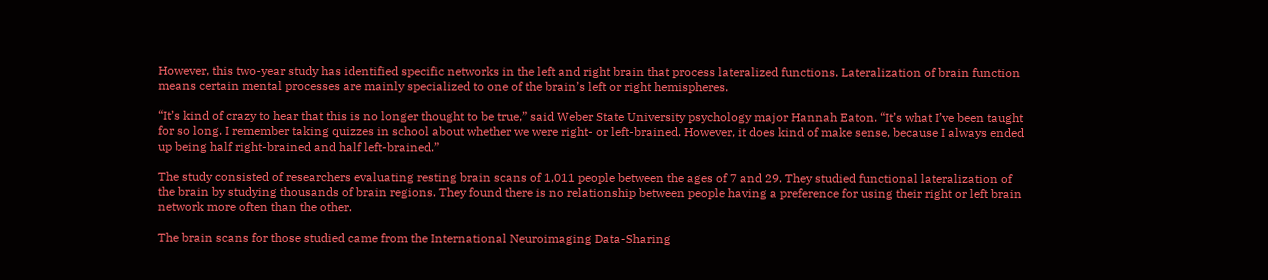However, this two-year study has identified specific networks in the left and right brain that process lateralized functions. Lateralization of brain function means certain mental processes are mainly specialized to one of the brain’s left or right hemispheres.

“It’s kind of crazy to hear that this is no longer thought to be true,” said Weber State University psychology major Hannah Eaton. “It’s what I’ve been taught for so long. I remember taking quizzes in school about whether we were right- or left-brained. However, it does kind of make sense, because I always ended up being half right-brained and half left-brained.”

The study consisted of researchers evaluating resting brain scans of 1,011 people between the ages of 7 and 29. They studied functional lateralization of the brain by studying thousands of brain regions. They found there is no relationship between people having a preference for using their right or left brain network more often than the other.

The brain scans for those studied came from the International Neuroimaging Data-Sharing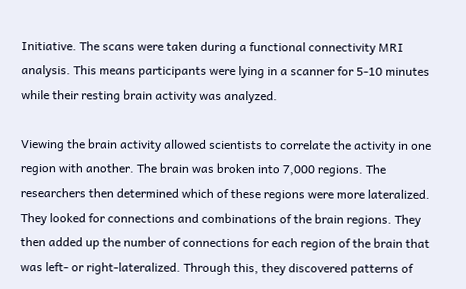Initiative. The scans were taken during a functional connectivity MRI analysis. This means participants were lying in a scanner for 5-10 minutes while their resting brain activity was analyzed.

Viewing the brain activity allowed scientists to correlate the activity in one region with another. The brain was broken into 7,000 regions. The researchers then determined which of these regions were more lateralized. They looked for connections and combinations of the brain regions. They then added up the number of connections for each region of the brain that was left- or right-lateralized. Through this, they discovered patterns of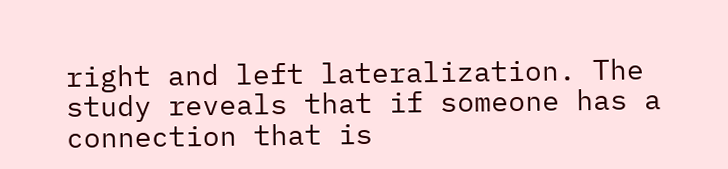right and left lateralization. The study reveals that if someone has a connection that is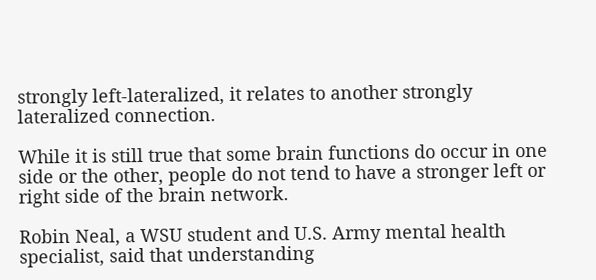strongly left-lateralized, it relates to another strongly lateralized connection.

While it is still true that some brain functions do occur in one side or the other, people do not tend to have a stronger left or right side of the brain network.

Robin Neal, a WSU student and U.S. Army mental health specialist, said that understanding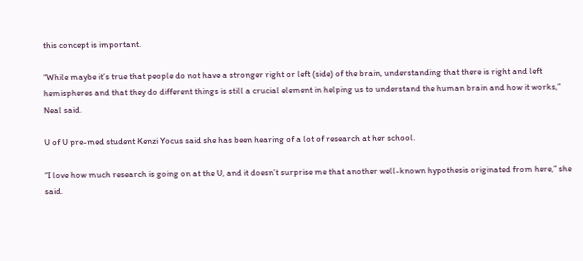this concept is important.

“While maybe it’s true that people do not have a stronger right or left (side) of the brain, understanding that there is right and left hemispheres and that they do different things is still a crucial element in helping us to understand the human brain and how it works,” Neal said.

U of U pre-med student Kenzi Yocus said she has been hearing of a lot of research at her school.

“I love how much research is going on at the U, and it doesn’t surprise me that another well-known hypothesis originated from here,” she said.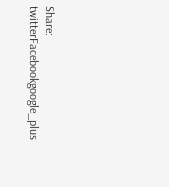Share: twitterFacebookgoogle_plus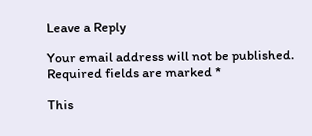Leave a Reply

Your email address will not be published. Required fields are marked *

This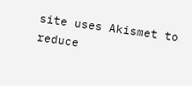site uses Akismet to reduce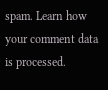spam. Learn how your comment data is processed.